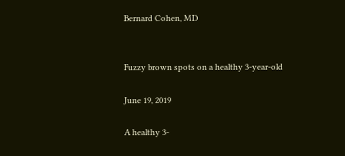Bernard Cohen, MD


Fuzzy brown spots on a healthy 3-year-old

June 19, 2019

A healthy 3-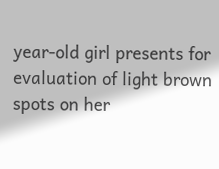year-old girl presents for evaluation of light brown spots on her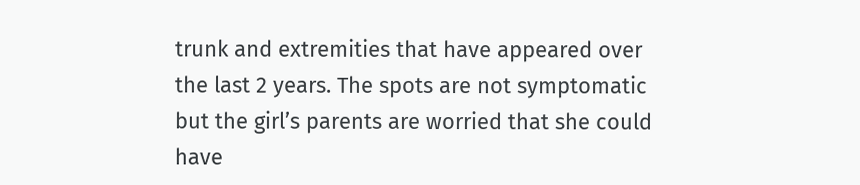trunk and extremities that have appeared over the last 2 years. The spots are not symptomatic but the girl’s parents are worried that she could have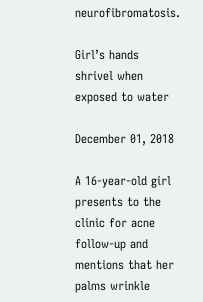neurofibromatosis.

Girl’s hands shrivel when exposed to water

December 01, 2018

A 16-year-old girl presents to the clinic for acne follow-up and mentions that her palms wrinkle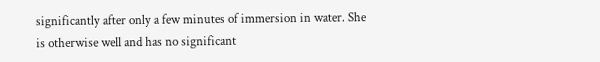significantly after only a few minutes of immersion in water. She is otherwise well and has no significant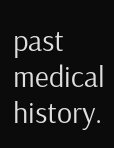past medical history.